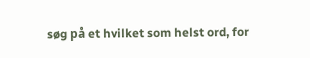søg på et hvilket som helst ord, for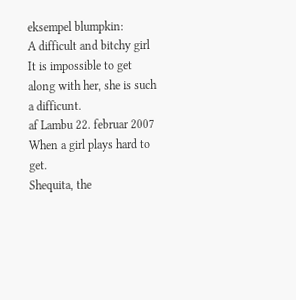eksempel blumpkin:
A difficult and bitchy girl
It is impossible to get along with her, she is such a difficunt.
af Lambu 22. februar 2007
When a girl plays hard to get.
Shequita, the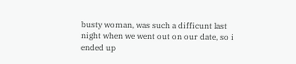busty woman, was such a difficunt last night when we went out on our date, so i ended up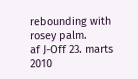rebounding with rosey palm.
af J-Off 23. marts 2010